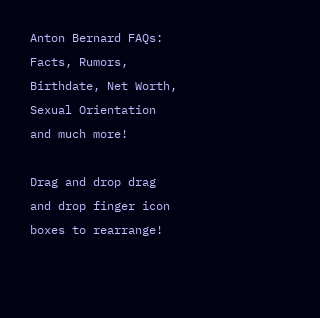Anton Bernard FAQs: Facts, Rumors, Birthdate, Net Worth, Sexual Orientation and much more!

Drag and drop drag and drop finger icon boxes to rearrange!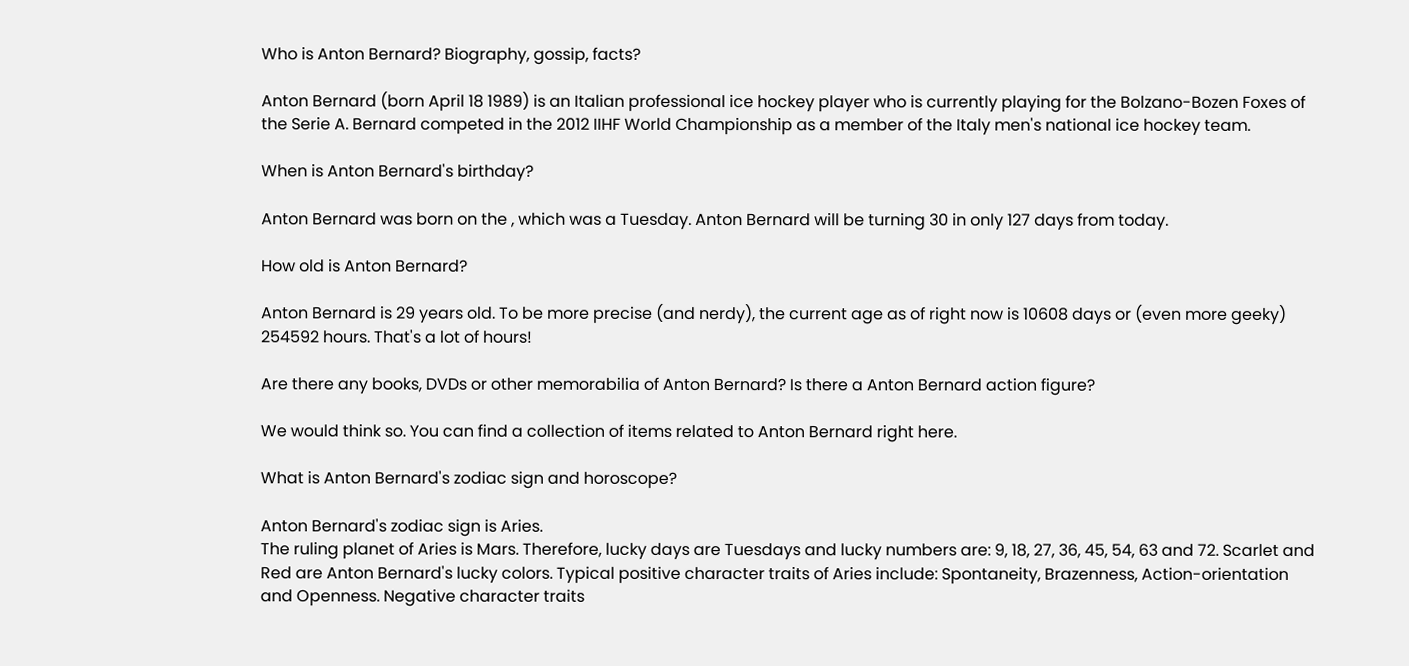Who is Anton Bernard? Biography, gossip, facts?

Anton Bernard (born April 18 1989) is an Italian professional ice hockey player who is currently playing for the Bolzano-Bozen Foxes of the Serie A. Bernard competed in the 2012 IIHF World Championship as a member of the Italy men's national ice hockey team.

When is Anton Bernard's birthday?

Anton Bernard was born on the , which was a Tuesday. Anton Bernard will be turning 30 in only 127 days from today.

How old is Anton Bernard?

Anton Bernard is 29 years old. To be more precise (and nerdy), the current age as of right now is 10608 days or (even more geeky) 254592 hours. That's a lot of hours!

Are there any books, DVDs or other memorabilia of Anton Bernard? Is there a Anton Bernard action figure?

We would think so. You can find a collection of items related to Anton Bernard right here.

What is Anton Bernard's zodiac sign and horoscope?

Anton Bernard's zodiac sign is Aries.
The ruling planet of Aries is Mars. Therefore, lucky days are Tuesdays and lucky numbers are: 9, 18, 27, 36, 45, 54, 63 and 72. Scarlet and Red are Anton Bernard's lucky colors. Typical positive character traits of Aries include: Spontaneity, Brazenness, Action-orientation and Openness. Negative character traits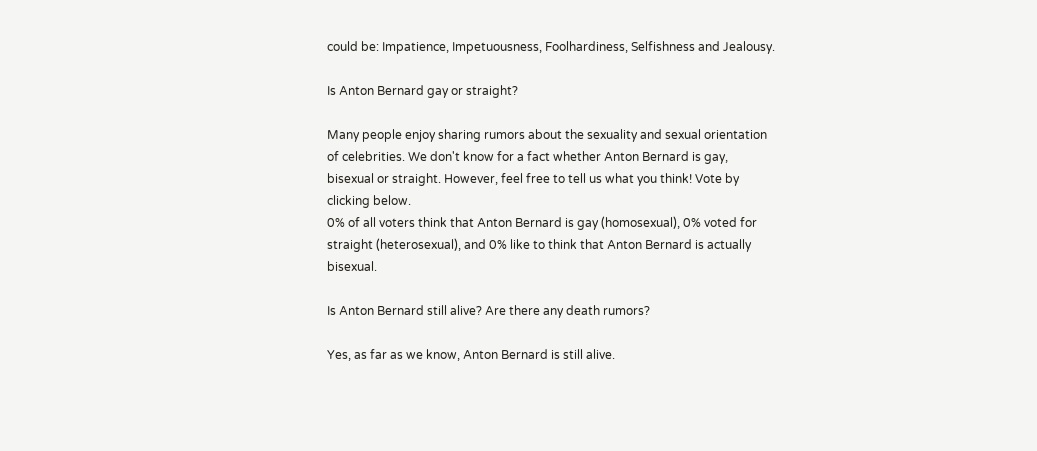could be: Impatience, Impetuousness, Foolhardiness, Selfishness and Jealousy.

Is Anton Bernard gay or straight?

Many people enjoy sharing rumors about the sexuality and sexual orientation of celebrities. We don't know for a fact whether Anton Bernard is gay, bisexual or straight. However, feel free to tell us what you think! Vote by clicking below.
0% of all voters think that Anton Bernard is gay (homosexual), 0% voted for straight (heterosexual), and 0% like to think that Anton Bernard is actually bisexual.

Is Anton Bernard still alive? Are there any death rumors?

Yes, as far as we know, Anton Bernard is still alive.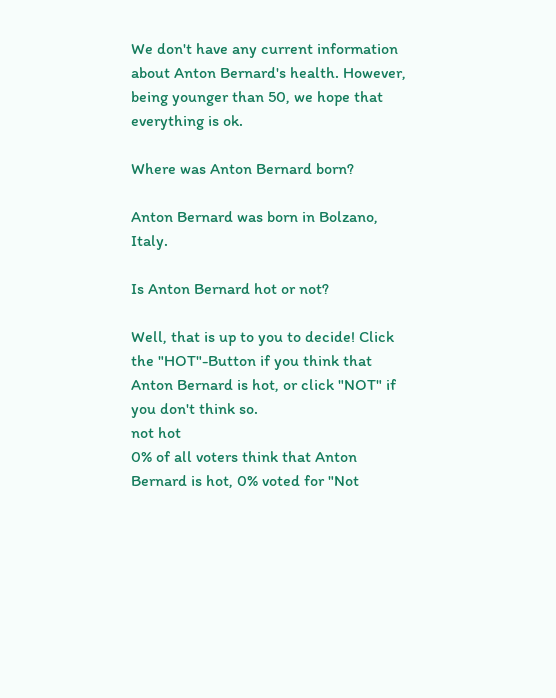We don't have any current information about Anton Bernard's health. However, being younger than 50, we hope that everything is ok.

Where was Anton Bernard born?

Anton Bernard was born in Bolzano, Italy.

Is Anton Bernard hot or not?

Well, that is up to you to decide! Click the "HOT"-Button if you think that Anton Bernard is hot, or click "NOT" if you don't think so.
not hot
0% of all voters think that Anton Bernard is hot, 0% voted for "Not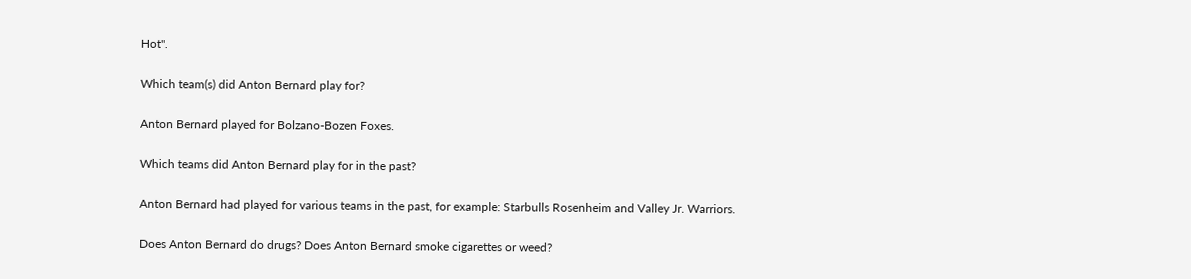Hot".

Which team(s) did Anton Bernard play for?

Anton Bernard played for Bolzano-Bozen Foxes.

Which teams did Anton Bernard play for in the past?

Anton Bernard had played for various teams in the past, for example: Starbulls Rosenheim and Valley Jr. Warriors.

Does Anton Bernard do drugs? Does Anton Bernard smoke cigarettes or weed?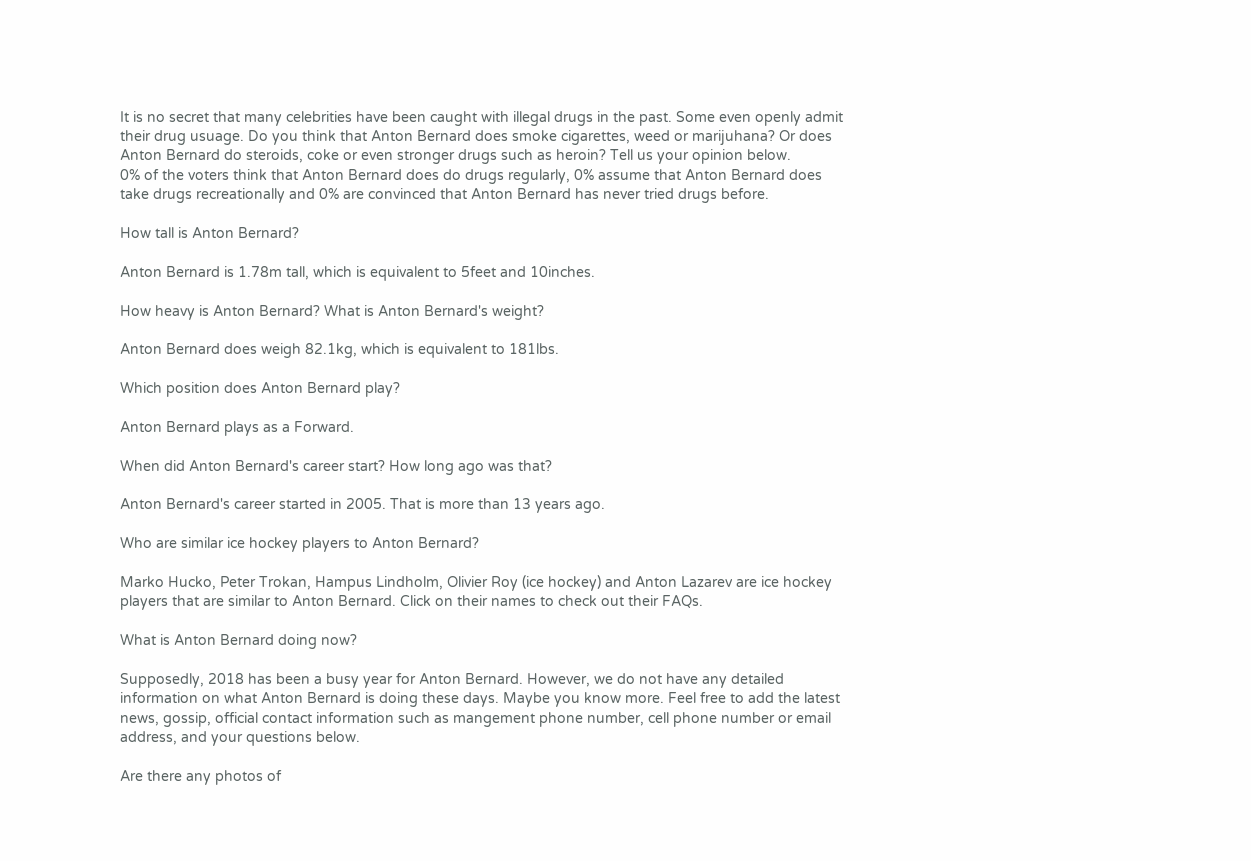It is no secret that many celebrities have been caught with illegal drugs in the past. Some even openly admit their drug usuage. Do you think that Anton Bernard does smoke cigarettes, weed or marijuhana? Or does Anton Bernard do steroids, coke or even stronger drugs such as heroin? Tell us your opinion below.
0% of the voters think that Anton Bernard does do drugs regularly, 0% assume that Anton Bernard does take drugs recreationally and 0% are convinced that Anton Bernard has never tried drugs before.

How tall is Anton Bernard?

Anton Bernard is 1.78m tall, which is equivalent to 5feet and 10inches.

How heavy is Anton Bernard? What is Anton Bernard's weight?

Anton Bernard does weigh 82.1kg, which is equivalent to 181lbs.

Which position does Anton Bernard play?

Anton Bernard plays as a Forward.

When did Anton Bernard's career start? How long ago was that?

Anton Bernard's career started in 2005. That is more than 13 years ago.

Who are similar ice hockey players to Anton Bernard?

Marko Hucko, Peter Trokan, Hampus Lindholm, Olivier Roy (ice hockey) and Anton Lazarev are ice hockey players that are similar to Anton Bernard. Click on their names to check out their FAQs.

What is Anton Bernard doing now?

Supposedly, 2018 has been a busy year for Anton Bernard. However, we do not have any detailed information on what Anton Bernard is doing these days. Maybe you know more. Feel free to add the latest news, gossip, official contact information such as mangement phone number, cell phone number or email address, and your questions below.

Are there any photos of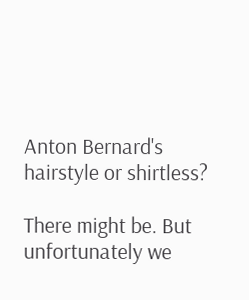Anton Bernard's hairstyle or shirtless?

There might be. But unfortunately we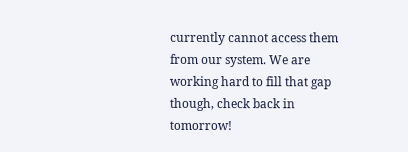currently cannot access them from our system. We are working hard to fill that gap though, check back in tomorrow!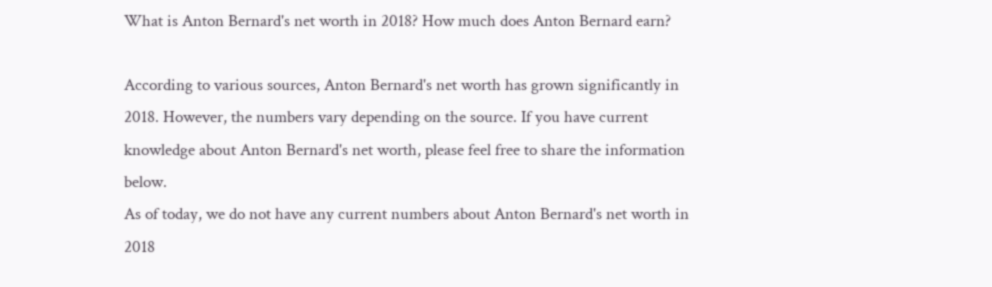What is Anton Bernard's net worth in 2018? How much does Anton Bernard earn?

According to various sources, Anton Bernard's net worth has grown significantly in 2018. However, the numbers vary depending on the source. If you have current knowledge about Anton Bernard's net worth, please feel free to share the information below.
As of today, we do not have any current numbers about Anton Bernard's net worth in 2018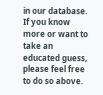in our database. If you know more or want to take an educated guess, please feel free to do so above.